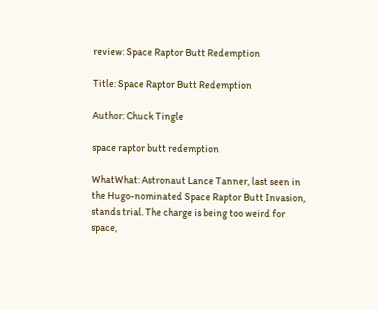review: Space Raptor Butt Redemption

Title: Space Raptor Butt Redemption

Author: Chuck Tingle

space raptor butt redemption

WhatWhat: Astronaut Lance Tanner, last seen in the Hugo-nominated Space Raptor Butt Invasion, stands trial. The charge is being too weird for space,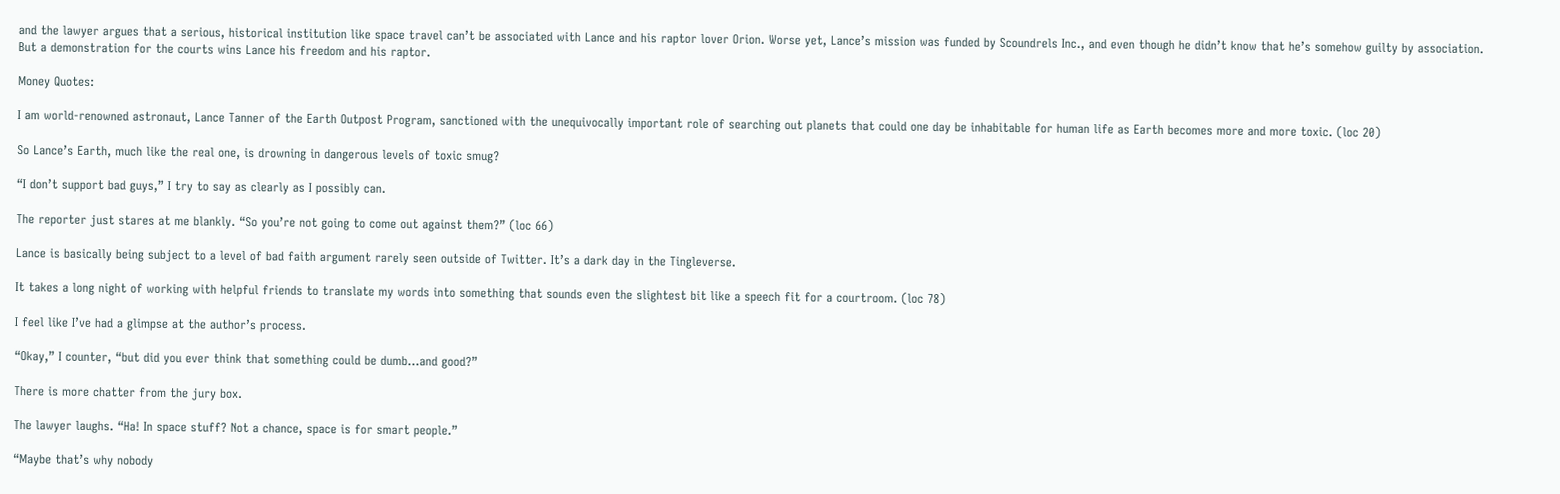and the lawyer argues that a serious, historical institution like space travel can’t be associated with Lance and his raptor lover Orion. Worse yet, Lance’s mission was funded by Scoundrels Inc., and even though he didn’t know that he’s somehow guilty by association. But a demonstration for the courts wins Lance his freedom and his raptor.

Money Quotes:

I am world-renowned astronaut, Lance Tanner of the Earth Outpost Program, sanctioned with the unequivocally important role of searching out planets that could one day be inhabitable for human life as Earth becomes more and more toxic. (loc 20)

So Lance’s Earth, much like the real one, is drowning in dangerous levels of toxic smug?

“I don’t support bad guys,” I try to say as clearly as I possibly can.

The reporter just stares at me blankly. “So you’re not going to come out against them?” (loc 66)

Lance is basically being subject to a level of bad faith argument rarely seen outside of Twitter. It’s a dark day in the Tingleverse.

It takes a long night of working with helpful friends to translate my words into something that sounds even the slightest bit like a speech fit for a courtroom. (loc 78)

I feel like I’ve had a glimpse at the author’s process.

“Okay,” I counter, “but did you ever think that something could be dumb…and good?”

There is more chatter from the jury box.

The lawyer laughs. “Ha! In space stuff? Not a chance, space is for smart people.”

“Maybe that’s why nobody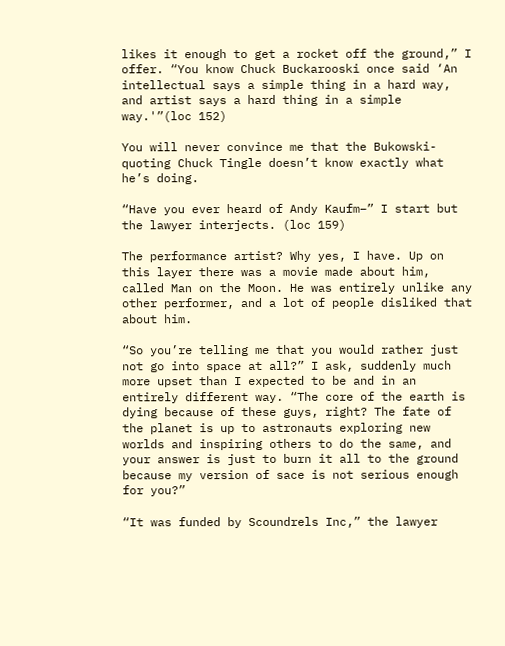likes it enough to get a rocket off the ground,” I offer. “You know Chuck Buckarooski once said ‘An intellectual says a simple thing in a hard way, and artist says a hard thing in a simple way.'”(loc 152)

You will never convince me that the Bukowski-quoting Chuck Tingle doesn’t know exactly what he’s doing.

“Have you ever heard of Andy Kaufm–” I start but the lawyer interjects. (loc 159)

The performance artist? Why yes, I have. Up on this layer there was a movie made about him, called Man on the Moon. He was entirely unlike any other performer, and a lot of people disliked that about him.

“So you’re telling me that you would rather just not go into space at all?” I ask, suddenly much more upset than I expected to be and in an entirely different way. “The core of the earth is dying because of these guys, right? The fate of the planet is up to astronauts exploring new worlds and inspiring others to do the same, and your answer is just to burn it all to the ground because my version of sace is not serious enough for you?”

“It was funded by Scoundrels Inc,” the lawyer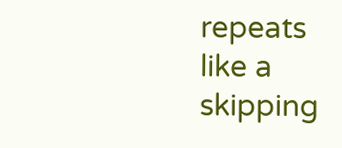repeats like a skipping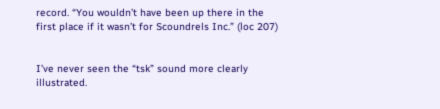record. “You wouldn’t have been up there in the first place if it wasn’t for Scoundrels Inc.” (loc 207)


I’ve never seen the “tsk” sound more clearly illustrated.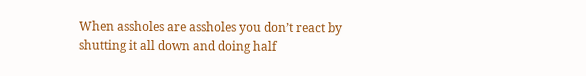When assholes are assholes you don’t react by shutting it all down and doing half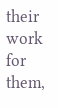their work for them,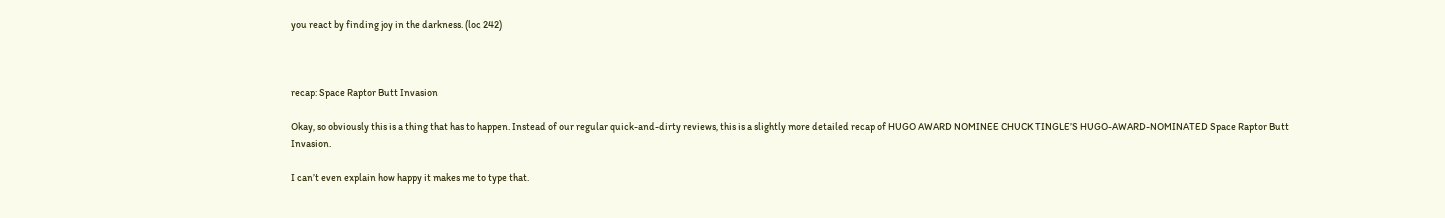you react by finding joy in the darkness. (loc 242)



recap: Space Raptor Butt Invasion

Okay, so obviously this is a thing that has to happen. Instead of our regular quick-and-dirty reviews, this is a slightly more detailed recap of HUGO AWARD NOMINEE CHUCK TINGLE’S HUGO-AWARD-NOMINATED Space Raptor Butt Invasion.

I can’t even explain how happy it makes me to type that.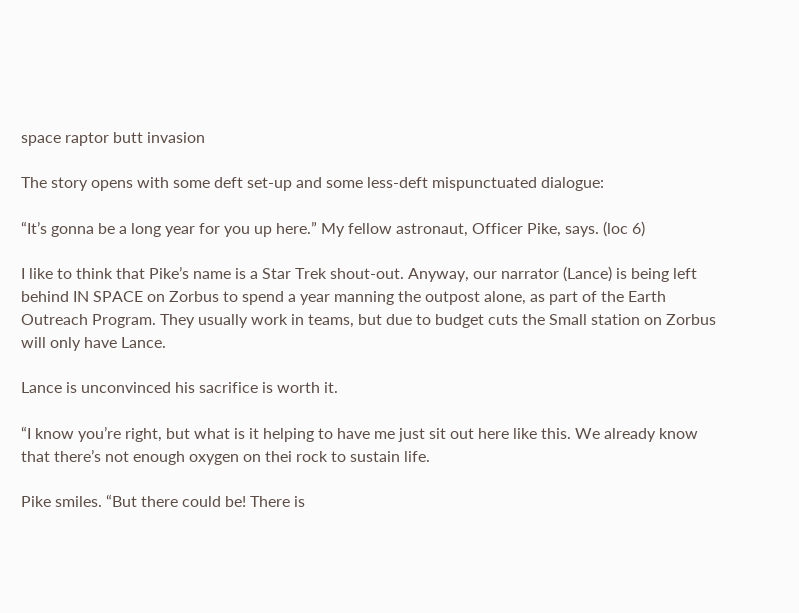space raptor butt invasion

The story opens with some deft set-up and some less-deft mispunctuated dialogue:

“It’s gonna be a long year for you up here.” My fellow astronaut, Officer Pike, says. (loc 6)

I like to think that Pike’s name is a Star Trek shout-out. Anyway, our narrator (Lance) is being left behind IN SPACE on Zorbus to spend a year manning the outpost alone, as part of the Earth Outreach Program. They usually work in teams, but due to budget cuts the Small station on Zorbus will only have Lance.

Lance is unconvinced his sacrifice is worth it.

“I know you’re right, but what is it helping to have me just sit out here like this. We already know that there’s not enough oxygen on thei rock to sustain life.

Pike smiles. “But there could be! There is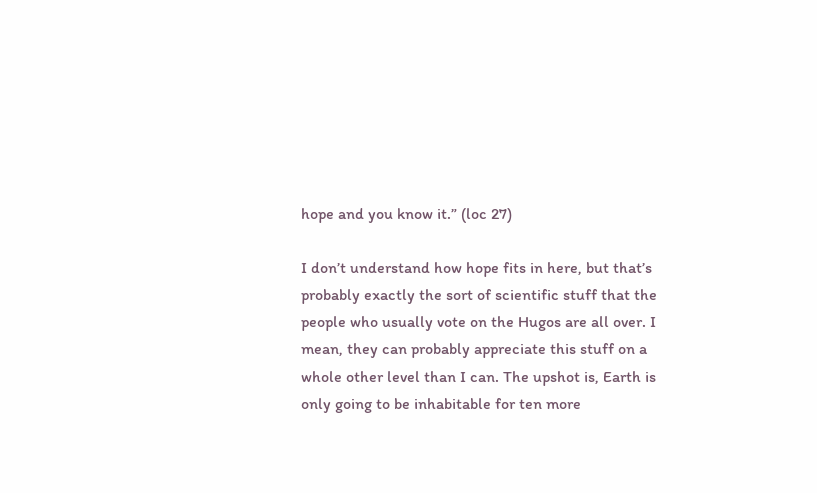hope and you know it.” (loc 27)

I don’t understand how hope fits in here, but that’s probably exactly the sort of scientific stuff that the people who usually vote on the Hugos are all over. I mean, they can probably appreciate this stuff on a whole other level than I can. The upshot is, Earth is only going to be inhabitable for ten more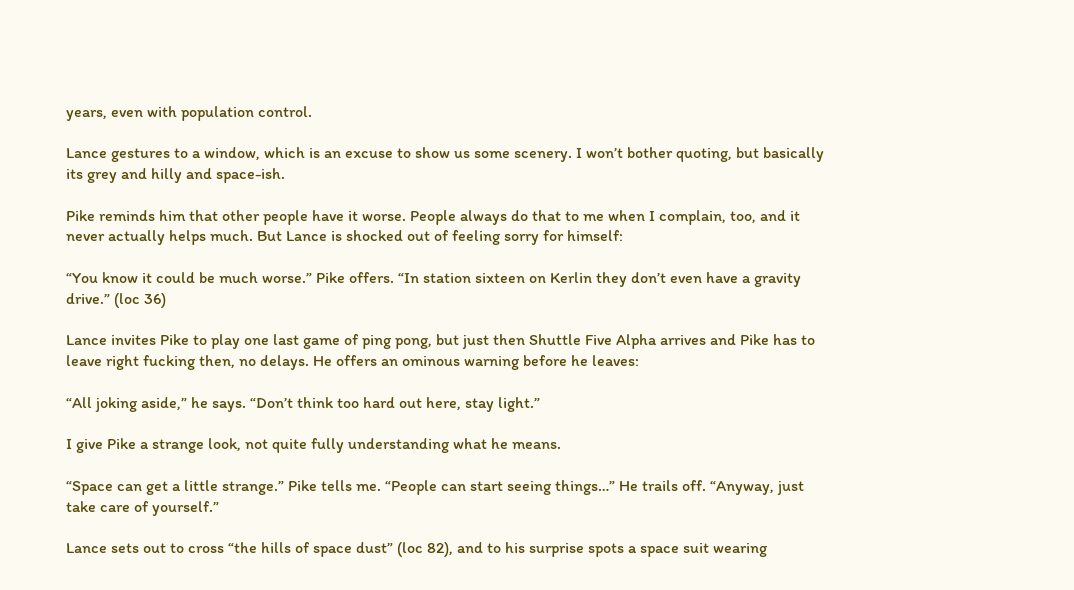years, even with population control.

Lance gestures to a window, which is an excuse to show us some scenery. I won’t bother quoting, but basically its grey and hilly and space-ish.

Pike reminds him that other people have it worse. People always do that to me when I complain, too, and it never actually helps much. But Lance is shocked out of feeling sorry for himself:

“You know it could be much worse.” Pike offers. “In station sixteen on Kerlin they don’t even have a gravity drive.” (loc 36)

Lance invites Pike to play one last game of ping pong, but just then Shuttle Five Alpha arrives and Pike has to leave right fucking then, no delays. He offers an ominous warning before he leaves:

“All joking aside,” he says. “Don’t think too hard out here, stay light.”

I give Pike a strange look, not quite fully understanding what he means.

“Space can get a little strange.” Pike tells me. “People can start seeing things…” He trails off. “Anyway, just take care of yourself.”

Lance sets out to cross “the hills of space dust” (loc 82), and to his surprise spots a space suit wearing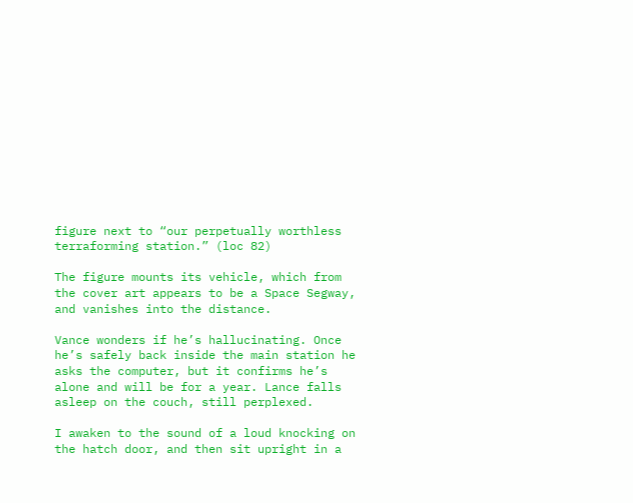figure next to “our perpetually worthless terraforming station.” (loc 82)

The figure mounts its vehicle, which from the cover art appears to be a Space Segway, and vanishes into the distance.

Vance wonders if he’s hallucinating. Once he’s safely back inside the main station he asks the computer, but it confirms he’s alone and will be for a year. Lance falls asleep on the couch, still perplexed.

I awaken to the sound of a loud knocking on the hatch door, and then sit upright in a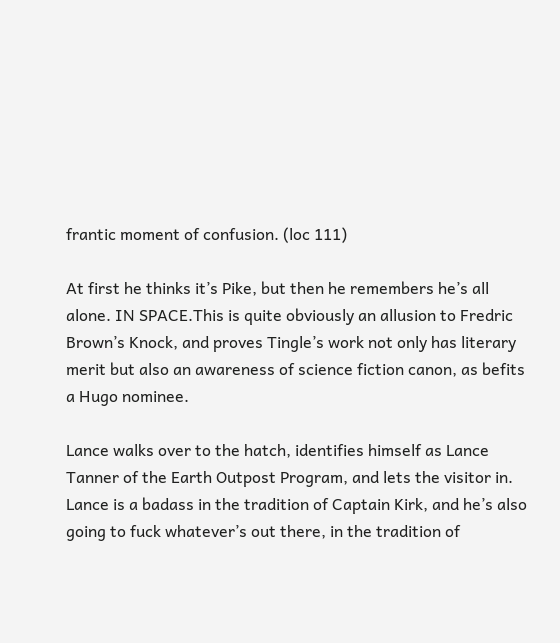frantic moment of confusion. (loc 111)

At first he thinks it’s Pike, but then he remembers he’s all alone. IN SPACE.This is quite obviously an allusion to Fredric Brown’s Knock, and proves Tingle’s work not only has literary merit but also an awareness of science fiction canon, as befits a Hugo nominee.

Lance walks over to the hatch, identifies himself as Lance Tanner of the Earth Outpost Program, and lets the visitor in. Lance is a badass in the tradition of Captain Kirk, and he’s also going to fuck whatever’s out there, in the tradition of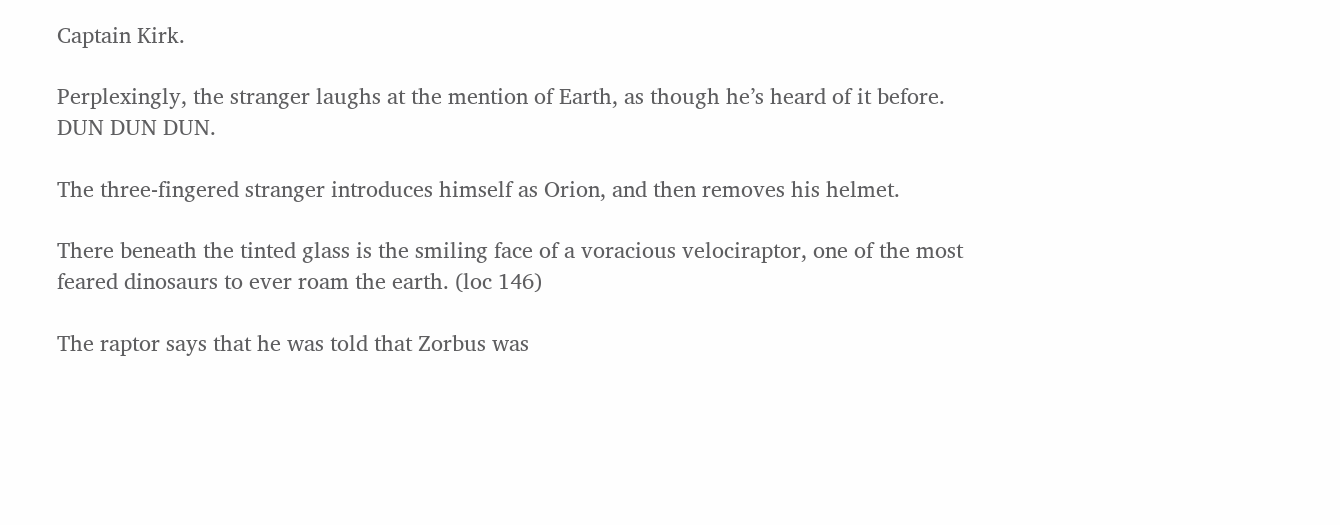Captain Kirk.

Perplexingly, the stranger laughs at the mention of Earth, as though he’s heard of it before. DUN DUN DUN.

The three-fingered stranger introduces himself as Orion, and then removes his helmet.

There beneath the tinted glass is the smiling face of a voracious velociraptor, one of the most feared dinosaurs to ever roam the earth. (loc 146)

The raptor says that he was told that Zorbus was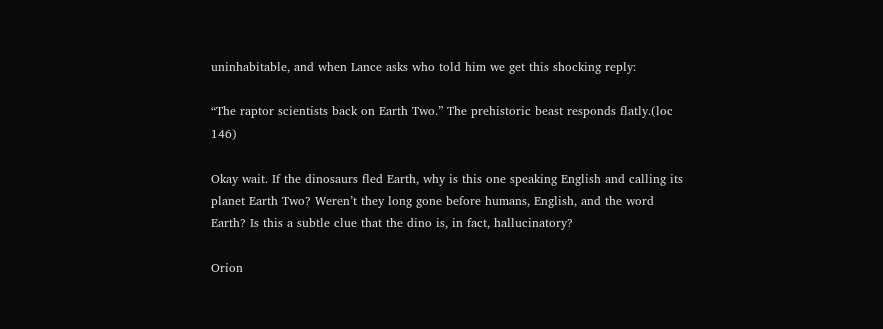uninhabitable, and when Lance asks who told him we get this shocking reply:

“The raptor scientists back on Earth Two.” The prehistoric beast responds flatly.(loc 146)

Okay wait. If the dinosaurs fled Earth, why is this one speaking English and calling its planet Earth Two? Weren’t they long gone before humans, English, and the word Earth? Is this a subtle clue that the dino is, in fact, hallucinatory?

Orion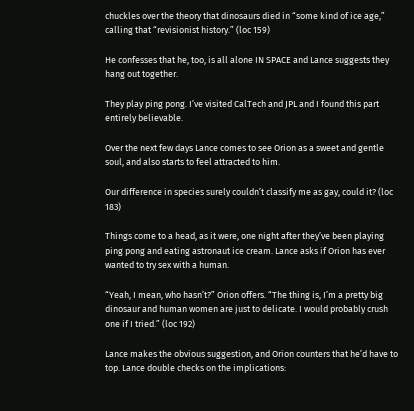chuckles over the theory that dinosaurs died in “some kind of ice age,” calling that “revisionist history.” (loc 159)

He confesses that he, too, is all alone IN SPACE and Lance suggests they hang out together.

They play ping pong. I’ve visited CalTech and JPL and I found this part entirely believable.

Over the next few days Lance comes to see Orion as a sweet and gentle soul, and also starts to feel attracted to him.

Our difference in species surely couldn’t classify me as gay, could it? (loc 183)

Things come to a head, as it were, one night after they’ve been playing ping pong and eating astronaut ice cream. Lance asks if Orion has ever wanted to try sex with a human.

“Yeah, I mean, who hasn’t?” Orion offers. “The thing is, I’m a pretty big dinosaur and human women are just to delicate. I would probably crush one if I tried.” (loc 192)

Lance makes the obvious suggestion, and Orion counters that he’d have to top. Lance double checks on the implications: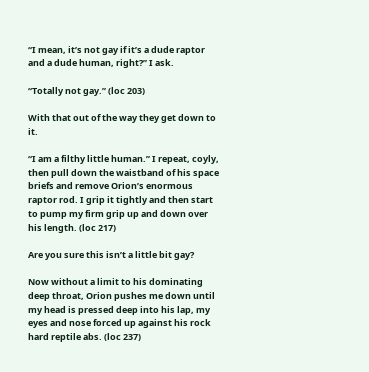“I mean, it’s not gay if it’s a dude raptor and a dude human, right?” I ask.

“Totally not gay.” (loc 203)

With that out of the way they get down to it.

“I am a filthy little human.” I repeat, coyly, then pull down the waistband of his space briefs and remove Orion’s enormous raptor rod. I grip it tightly and then start to pump my firm grip up and down over his length. (loc 217)

Are you sure this isn’t a little bit gay?

Now without a limit to his dominating deep throat, Orion pushes me down until my head is pressed deep into his lap, my eyes and nose forced up against his rock hard reptile abs. (loc 237)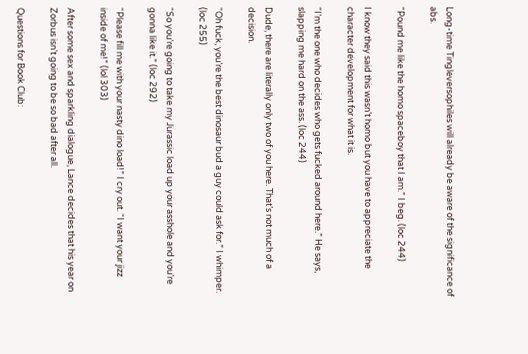Long-time Tingleversophiles will already be aware of the significance of abs.

“Pound me like the homo spaceboy that I am.” I beg. (loc 244)

I know they said this wasn’t homo but you have to appreciate the character development for what it is.

“I’m the one who decides who gets fucked around here.” He says, slapping me hard on the ass. (loc 244)

Dude, there are literally only two of you here. That’s not much of a decision.

“Oh fuck, you’re the best dinosaur bud a guy could ask for.” I whimper. (loc 255)

“So you’re going to take my Jurassic load up your asshole and you’re gonna like it.” (loc 292)

“Please fill me with your nasty dino load!” I cry out. “I want your jizz inside of me!” (lol 303)

After some sex and sparkling dialogue, Lance decides that his year on Zorbus isn’t going to be so bad after all.

Questions for Book Club: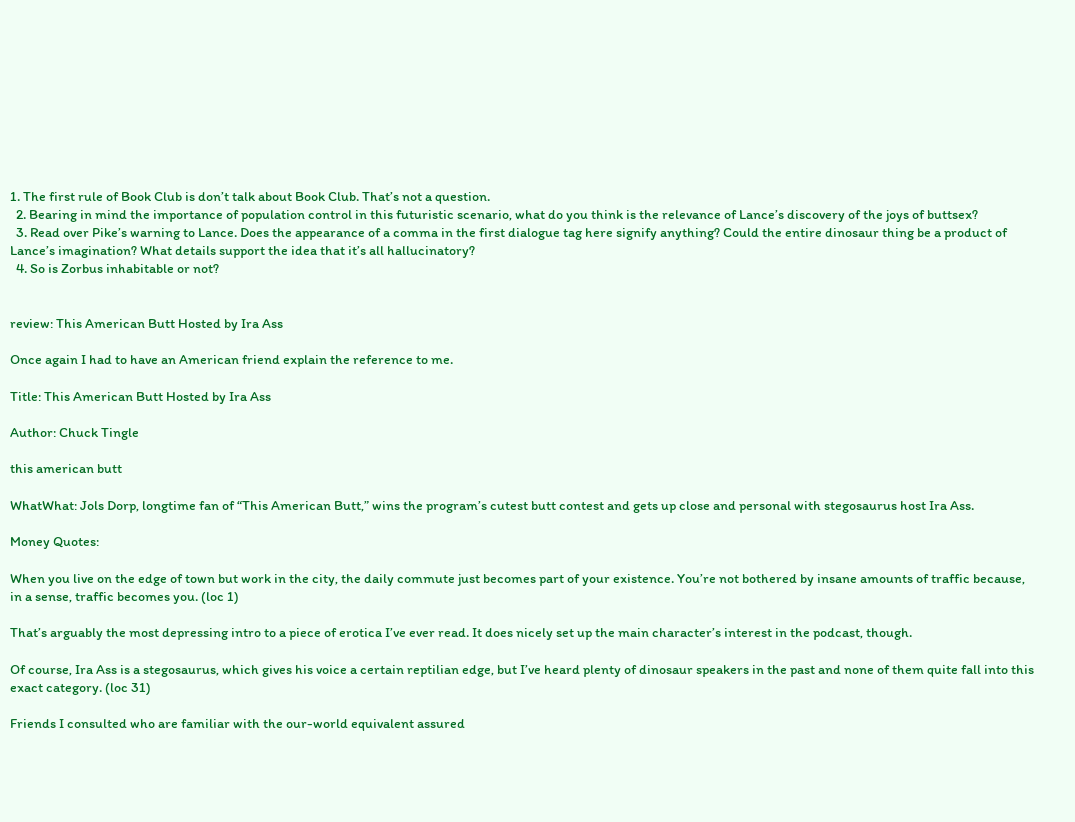1. The first rule of Book Club is don’t talk about Book Club. That’s not a question.
  2. Bearing in mind the importance of population control in this futuristic scenario, what do you think is the relevance of Lance’s discovery of the joys of buttsex?
  3. Read over Pike’s warning to Lance. Does the appearance of a comma in the first dialogue tag here signify anything? Could the entire dinosaur thing be a product of Lance’s imagination? What details support the idea that it’s all hallucinatory?
  4. So is Zorbus inhabitable or not?


review: This American Butt Hosted by Ira Ass

Once again I had to have an American friend explain the reference to me.

Title: This American Butt Hosted by Ira Ass

Author: Chuck Tingle

this american butt

WhatWhat: Jols Dorp, longtime fan of “This American Butt,” wins the program’s cutest butt contest and gets up close and personal with stegosaurus host Ira Ass.

Money Quotes:

When you live on the edge of town but work in the city, the daily commute just becomes part of your existence. You’re not bothered by insane amounts of traffic because, in a sense, traffic becomes you. (loc 1)

That’s arguably the most depressing intro to a piece of erotica I’ve ever read. It does nicely set up the main character’s interest in the podcast, though.

Of course, Ira Ass is a stegosaurus, which gives his voice a certain reptilian edge, but I’ve heard plenty of dinosaur speakers in the past and none of them quite fall into this exact category. (loc 31)

Friends I consulted who are familiar with the our-world equivalent assured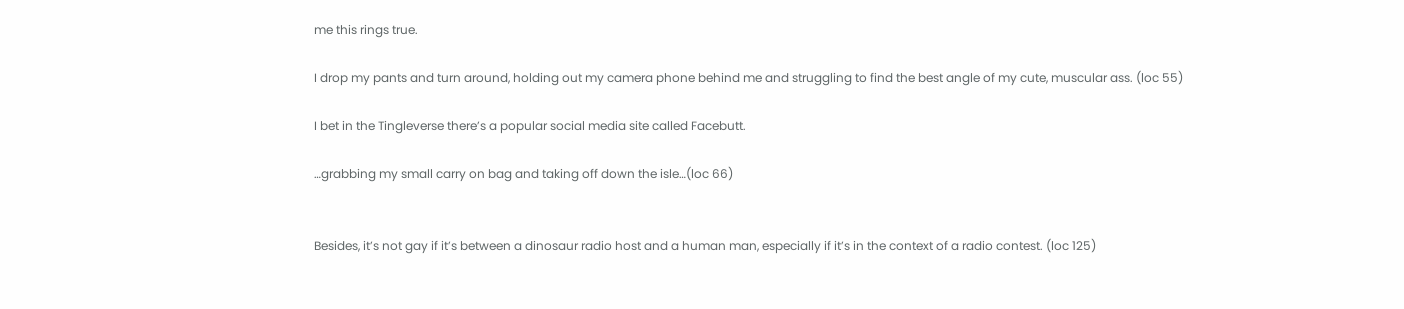me this rings true.

I drop my pants and turn around, holding out my camera phone behind me and struggling to find the best angle of my cute, muscular ass. (loc 55)

I bet in the Tingleverse there’s a popular social media site called Facebutt.

…grabbing my small carry on bag and taking off down the isle…(loc 66)


Besides, it’s not gay if it’s between a dinosaur radio host and a human man, especially if it’s in the context of a radio contest. (loc 125)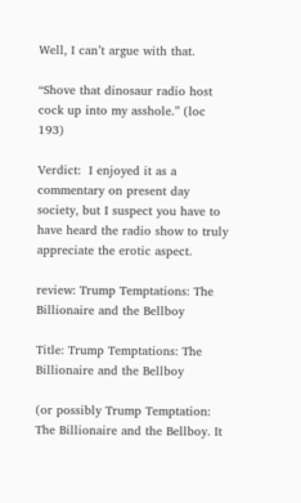Well, I can’t argue with that.

“Shove that dinosaur radio host cock up into my asshole.” (loc 193)

Verdict:  I enjoyed it as a commentary on present day society, but I suspect you have to have heard the radio show to truly appreciate the erotic aspect.

review: Trump Temptations: The Billionaire and the Bellboy

Title: Trump Temptations: The Billionaire and the Bellboy

(or possibly Trump Temptation: The Billionaire and the Bellboy. It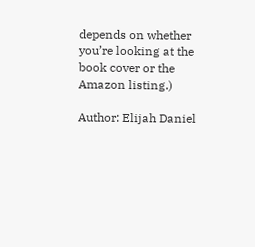depends on whether you’re looking at the book cover or the Amazon listing.)

Author: Elijah Daniel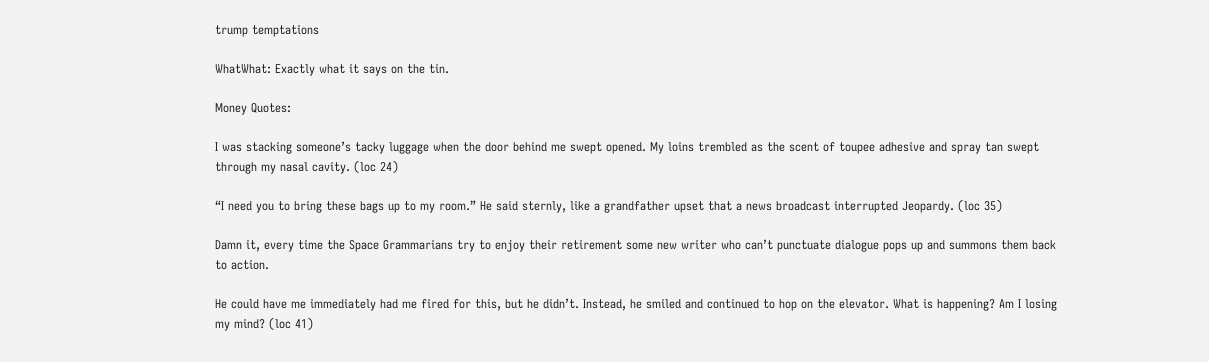trump temptations

WhatWhat: Exactly what it says on the tin.

Money Quotes:

I was stacking someone’s tacky luggage when the door behind me swept opened. My loins trembled as the scent of toupee adhesive and spray tan swept through my nasal cavity. (loc 24)

“I need you to bring these bags up to my room.” He said sternly, like a grandfather upset that a news broadcast interrupted Jeopardy. (loc 35)

Damn it, every time the Space Grammarians try to enjoy their retirement some new writer who can’t punctuate dialogue pops up and summons them back to action.

He could have me immediately had me fired for this, but he didn’t. Instead, he smiled and continued to hop on the elevator. What is happening? Am I losing my mind? (loc 41)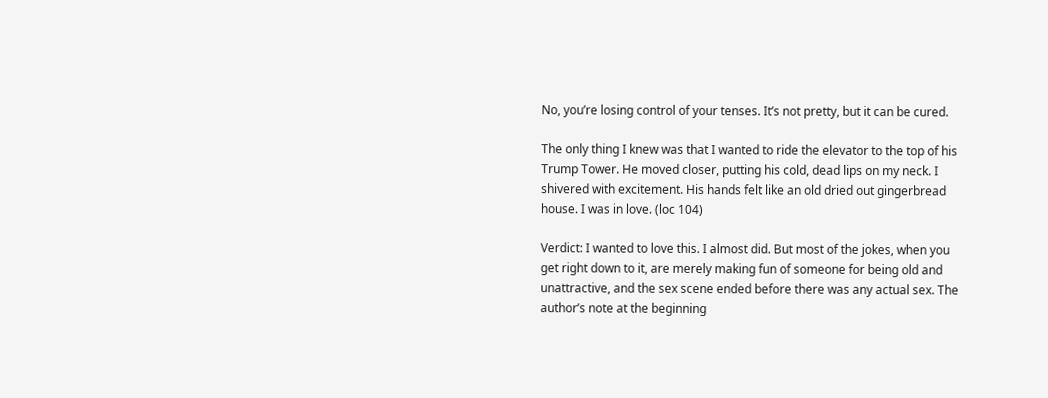No, you’re losing control of your tenses. It’s not pretty, but it can be cured.

The only thing I knew was that I wanted to ride the elevator to the top of his Trump Tower. He moved closer, putting his cold, dead lips on my neck. I shivered with excitement. His hands felt like an old dried out gingerbread house. I was in love. (loc 104)

Verdict: I wanted to love this. I almost did. But most of the jokes, when you get right down to it, are merely making fun of someone for being old and unattractive, and the sex scene ended before there was any actual sex. The author’s note at the beginning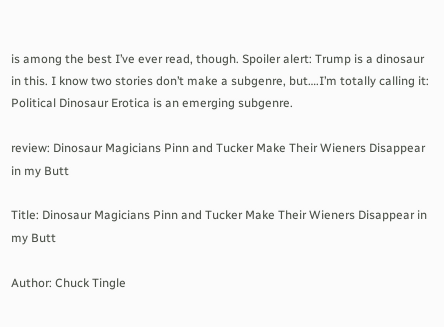is among the best I’ve ever read, though. Spoiler alert: Trump is a dinosaur in this. I know two stories don’t make a subgenre, but….I’m totally calling it: Political Dinosaur Erotica is an emerging subgenre.

review: Dinosaur Magicians Pinn and Tucker Make Their Wieners Disappear in my Butt

Title: Dinosaur Magicians Pinn and Tucker Make Their Wieners Disappear in my Butt

Author: Chuck Tingle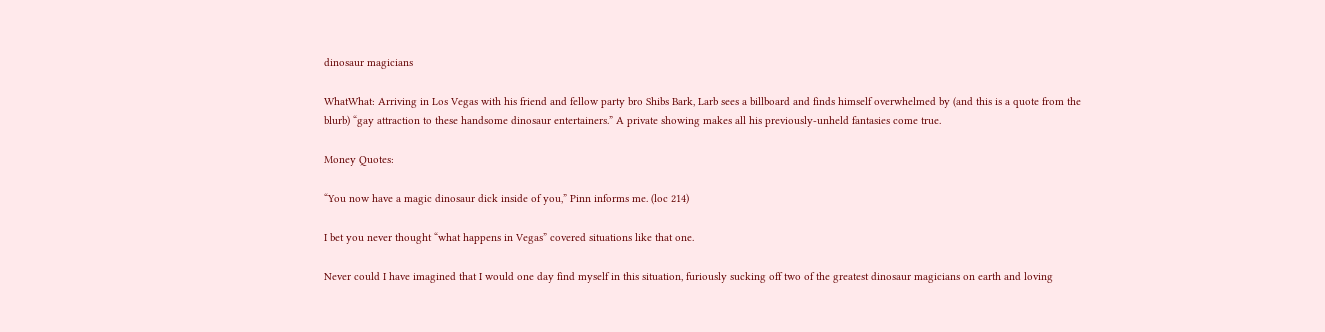dinosaur magicians

WhatWhat: Arriving in Los Vegas with his friend and fellow party bro Shibs Bark, Larb sees a billboard and finds himself overwhelmed by (and this is a quote from the blurb) “gay attraction to these handsome dinosaur entertainers.” A private showing makes all his previously-unheld fantasies come true.

Money Quotes:

“You now have a magic dinosaur dick inside of you,” Pinn informs me. (loc 214)

I bet you never thought “what happens in Vegas” covered situations like that one.

Never could I have imagined that I would one day find myself in this situation, furiously sucking off two of the greatest dinosaur magicians on earth and loving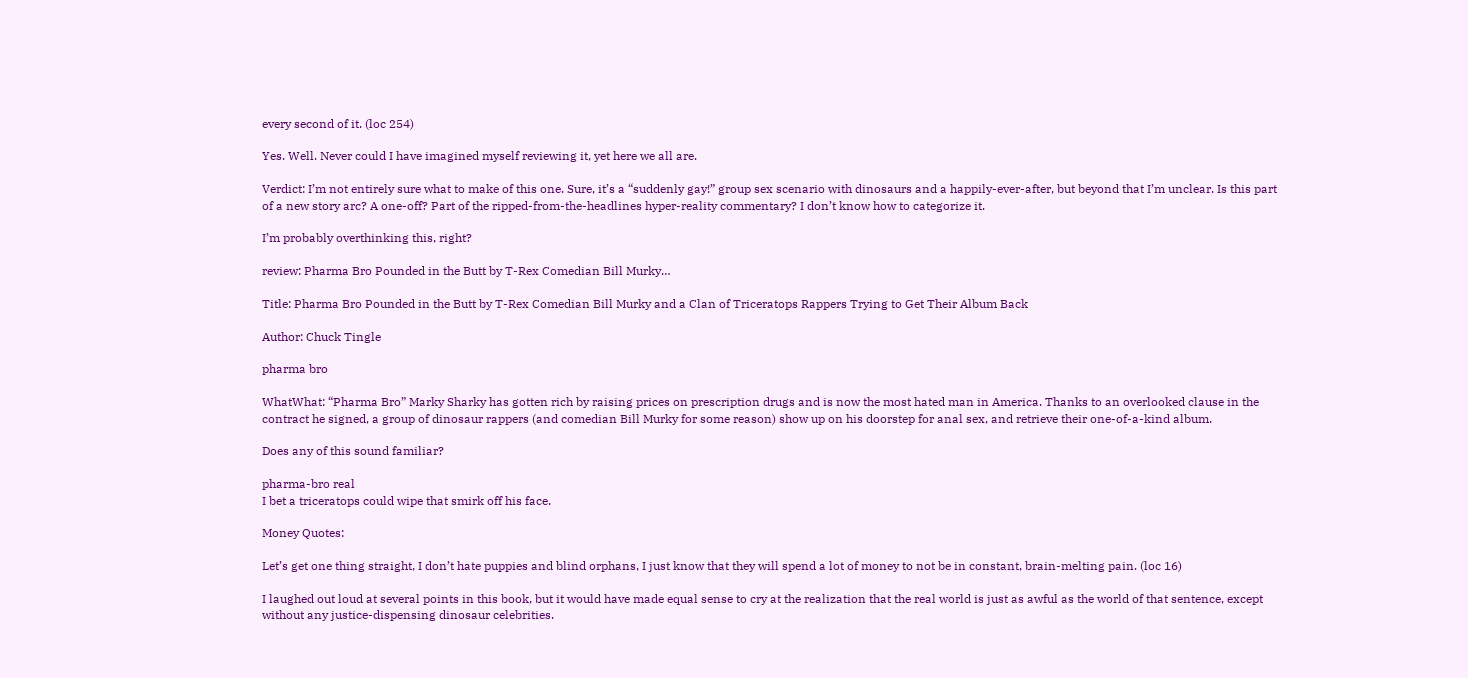every second of it. (loc 254)

Yes. Well. Never could I have imagined myself reviewing it, yet here we all are.

Verdict: I’m not entirely sure what to make of this one. Sure, it’s a “suddenly gay!” group sex scenario with dinosaurs and a happily-ever-after, but beyond that I’m unclear. Is this part of a new story arc? A one-off? Part of the ripped-from-the-headlines hyper-reality commentary? I don’t know how to categorize it.

I’m probably overthinking this, right?

review: Pharma Bro Pounded in the Butt by T-Rex Comedian Bill Murky…

Title: Pharma Bro Pounded in the Butt by T-Rex Comedian Bill Murky and a Clan of Triceratops Rappers Trying to Get Their Album Back

Author: Chuck Tingle

pharma bro

WhatWhat: “Pharma Bro” Marky Sharky has gotten rich by raising prices on prescription drugs and is now the most hated man in America. Thanks to an overlooked clause in the contract he signed, a group of dinosaur rappers (and comedian Bill Murky for some reason) show up on his doorstep for anal sex, and retrieve their one-of-a-kind album.

Does any of this sound familiar?

pharma-bro real
I bet a triceratops could wipe that smirk off his face.

Money Quotes:

Let’s get one thing straight, I don’t hate puppies and blind orphans, I just know that they will spend a lot of money to not be in constant, brain-melting pain. (loc 16)

I laughed out loud at several points in this book, but it would have made equal sense to cry at the realization that the real world is just as awful as the world of that sentence, except without any justice-dispensing dinosaur celebrities.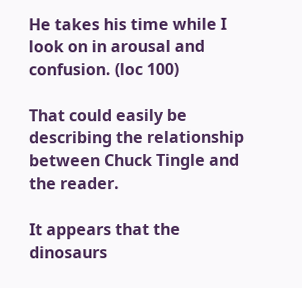He takes his time while I look on in arousal and confusion. (loc 100)

That could easily be describing the relationship between Chuck Tingle and the reader.

It appears that the dinosaurs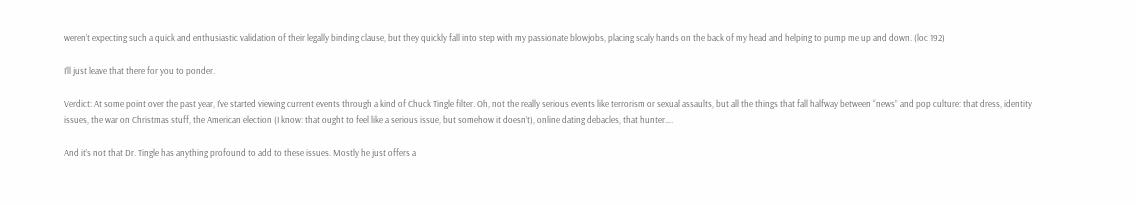weren’t expecting such a quick and enthusiastic validation of their legally binding clause, but they quickly fall into step with my passionate blowjobs, placing scaly hands on the back of my head and helping to pump me up and down. (loc 192)

I’ll just leave that there for you to ponder.

Verdict: At some point over the past year, I’ve started viewing current events through a kind of Chuck Tingle filter. Oh, not the really serious events like terrorism or sexual assaults, but all the things that fall halfway between “news” and pop culture: that dress, identity issues, the war on Christmas stuff, the American election (I know: that ought to feel like a serious issue, but somehow it doesn’t), online dating debacles, that hunter….

And it’s not that Dr. Tingle has anything profound to add to these issues. Mostly he just offers a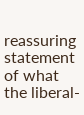reassuring statement of what the liberal-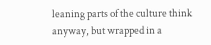leaning parts of the culture think anyway, but wrapped in a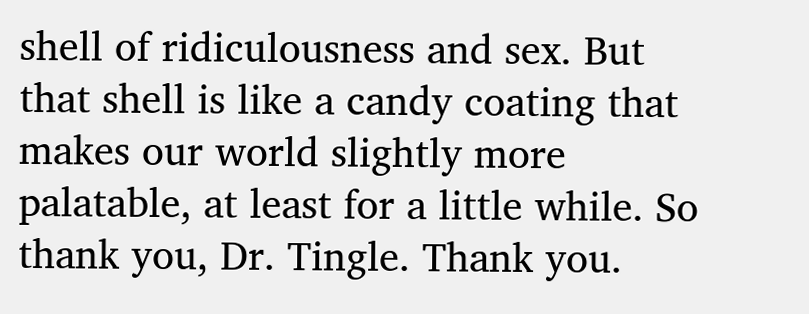shell of ridiculousness and sex. But that shell is like a candy coating that makes our world slightly more palatable, at least for a little while. So thank you, Dr. Tingle. Thank you.